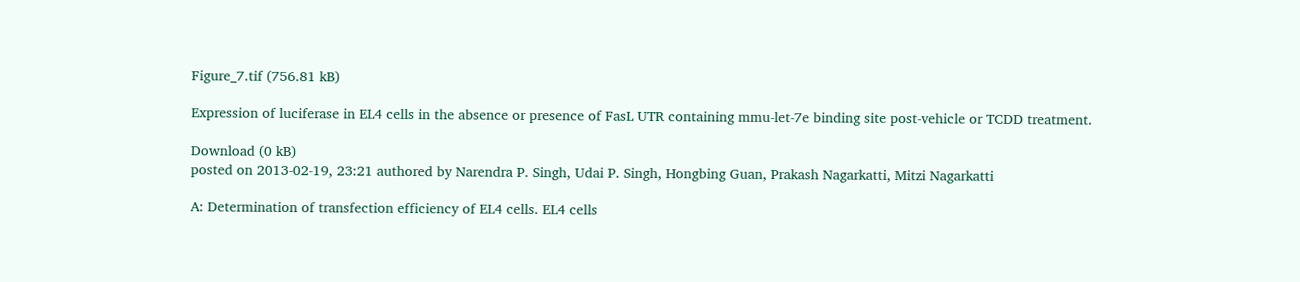Figure_7.tif (756.81 kB)

Expression of luciferase in EL4 cells in the absence or presence of FasL UTR containing mmu-let-7e binding site post-vehicle or TCDD treatment.

Download (0 kB)
posted on 2013-02-19, 23:21 authored by Narendra P. Singh, Udai P. Singh, Hongbing Guan, Prakash Nagarkatti, Mitzi Nagarkatti

A: Determination of transfection efficiency of EL4 cells. EL4 cells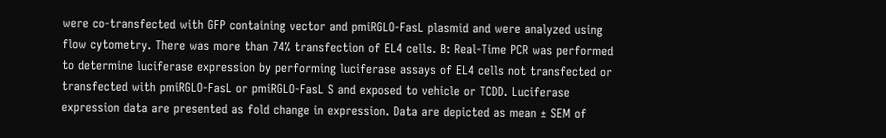were co-transfected with GFP containing vector and pmiRGLO-FasL plasmid and were analyzed using flow cytometry. There was more than 74% transfection of EL4 cells. B: Real-Time PCR was performed to determine luciferase expression by performing luciferase assays of EL4 cells not transfected or transfected with pmiRGLO-FasL or pmiRGLO-FasL S and exposed to vehicle or TCDD. Luciferase expression data are presented as fold change in expression. Data are depicted as mean ± SEM of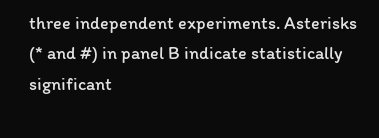three independent experiments. Asterisks (* and #) in panel B indicate statistically significant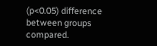(p<0.05) difference between groups compared.